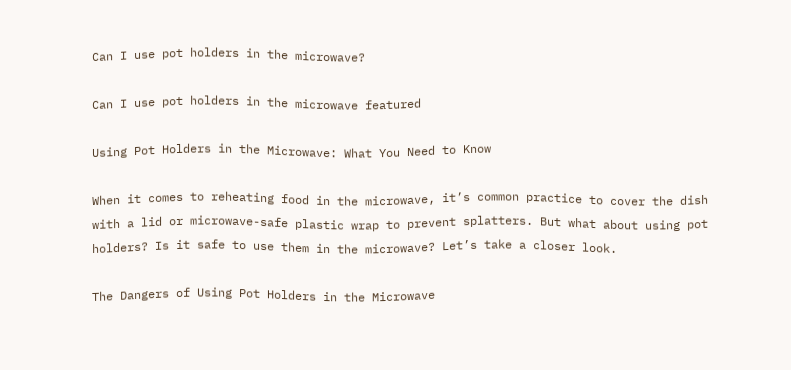Can I use pot holders in the microwave?

Can I use pot holders in the microwave featured

Using Pot Holders in the Microwave: What You Need to Know

When it comes to reheating food in the microwave, it’s common practice to cover the dish with a lid or microwave-safe plastic wrap to prevent splatters. But what about using pot holders? Is it safe to use them in the microwave? Let’s take a closer look.

The Dangers of Using Pot Holders in the Microwave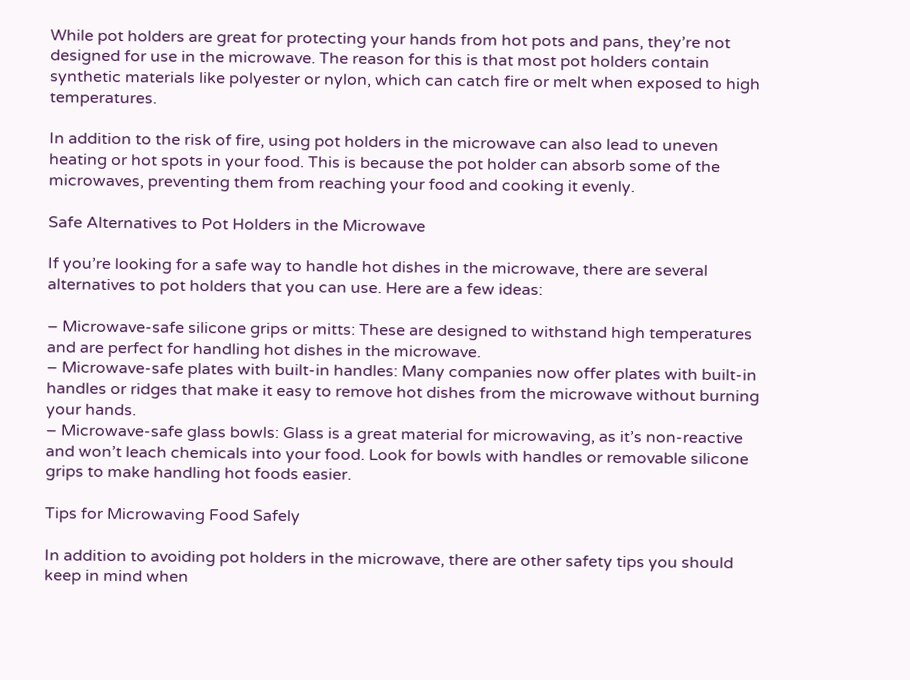While pot holders are great for protecting your hands from hot pots and pans, they’re not designed for use in the microwave. The reason for this is that most pot holders contain synthetic materials like polyester or nylon, which can catch fire or melt when exposed to high temperatures.

In addition to the risk of fire, using pot holders in the microwave can also lead to uneven heating or hot spots in your food. This is because the pot holder can absorb some of the microwaves, preventing them from reaching your food and cooking it evenly.

Safe Alternatives to Pot Holders in the Microwave

If you’re looking for a safe way to handle hot dishes in the microwave, there are several alternatives to pot holders that you can use. Here are a few ideas:

– Microwave-safe silicone grips or mitts: These are designed to withstand high temperatures and are perfect for handling hot dishes in the microwave.
– Microwave-safe plates with built-in handles: Many companies now offer plates with built-in handles or ridges that make it easy to remove hot dishes from the microwave without burning your hands.
– Microwave-safe glass bowls: Glass is a great material for microwaving, as it’s non-reactive and won’t leach chemicals into your food. Look for bowls with handles or removable silicone grips to make handling hot foods easier.

Tips for Microwaving Food Safely

In addition to avoiding pot holders in the microwave, there are other safety tips you should keep in mind when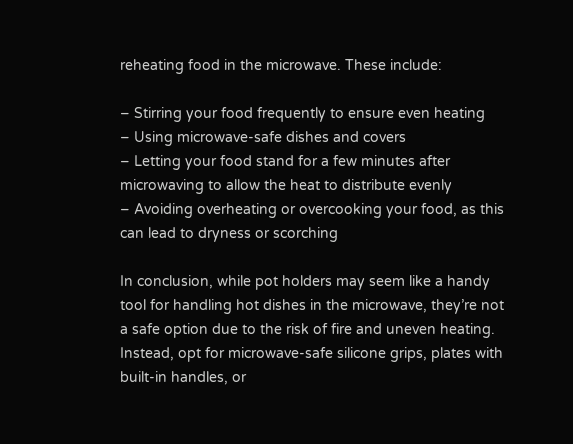reheating food in the microwave. These include:

– Stirring your food frequently to ensure even heating
– Using microwave-safe dishes and covers
– Letting your food stand for a few minutes after microwaving to allow the heat to distribute evenly
– Avoiding overheating or overcooking your food, as this can lead to dryness or scorching

In conclusion, while pot holders may seem like a handy tool for handling hot dishes in the microwave, they’re not a safe option due to the risk of fire and uneven heating. Instead, opt for microwave-safe silicone grips, plates with built-in handles, or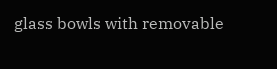glass bowls with removable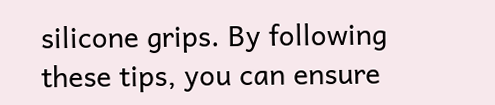silicone grips. By following these tips, you can ensure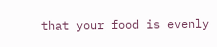that your food is evenly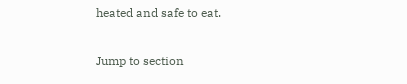heated and safe to eat.

Jump to section